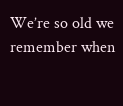We’re so old we remember when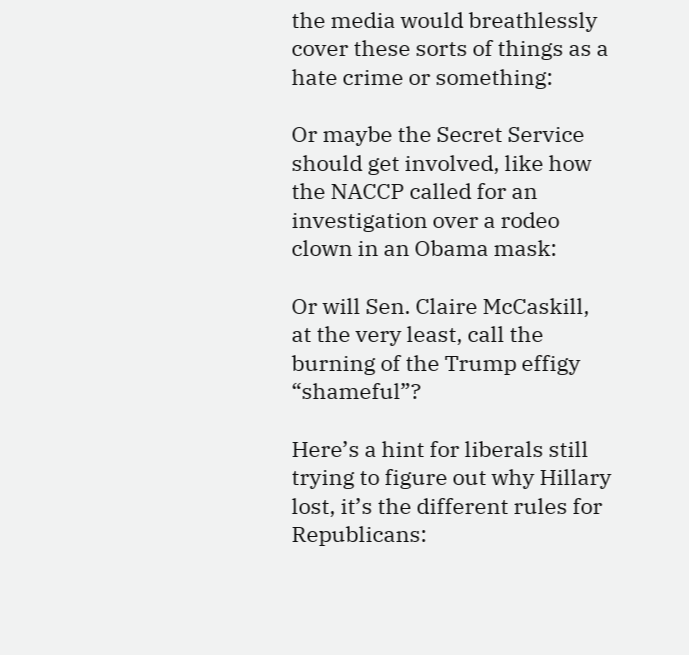the media would breathlessly cover these sorts of things as a hate crime or something:

Or maybe the Secret Service should get involved, like how the NACCP called for an investigation over a rodeo clown in an Obama mask:

Or will Sen. Claire McCaskill, at the very least, call the burning of the Trump effigy “shameful”?

Here’s a hint for liberals still trying to figure out why Hillary lost, it’s the different rules for Republicans: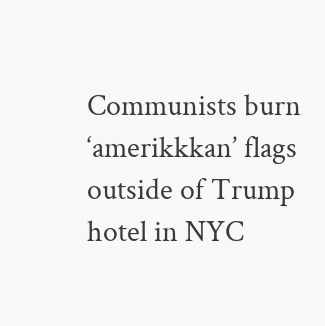Communists burn ‘amerikkkan’ flags outside of Trump hotel in NYC